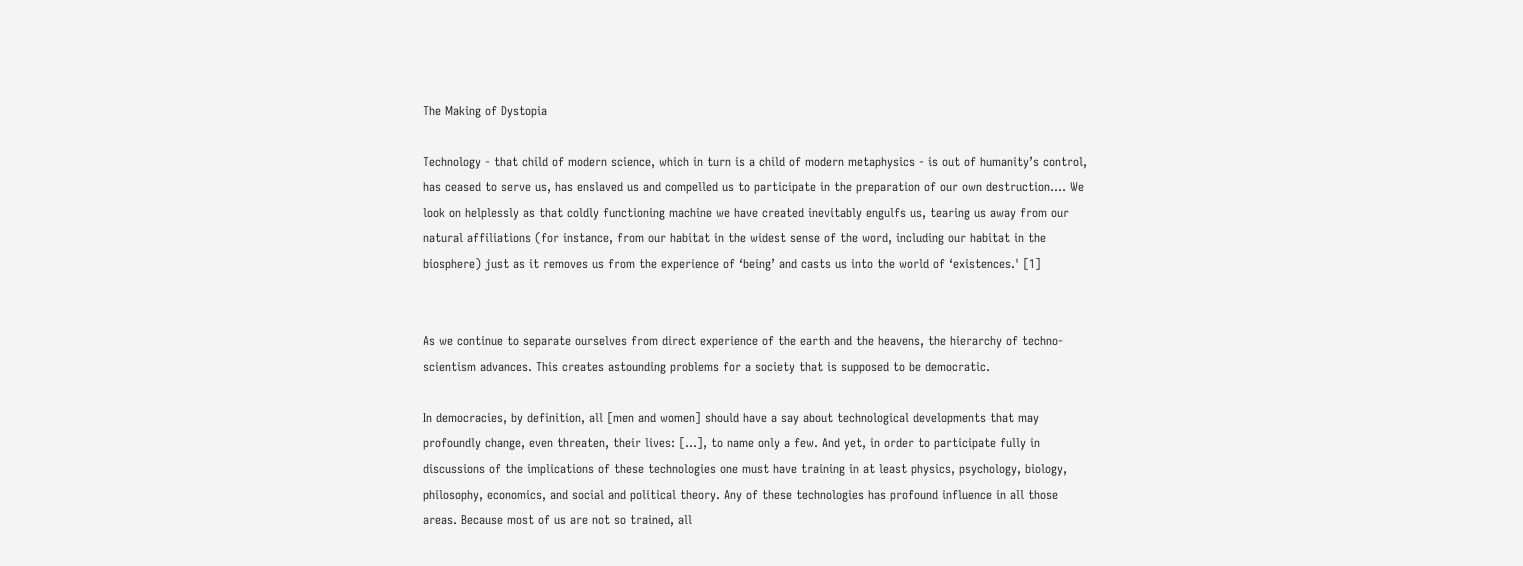The Making of Dystopia

Technology - that child of modern science, which in turn is a child of modern metaphysics - is out of humanity’s control, has ceased to serve us, has enslaved us and compelled us to participate in the preparation of our own destruction…. We look on helplessly as that coldly functioning machine we have created inevitably engulfs us, tearing us away from our natural affiliations (for instance, from our habitat in the widest sense of the word, including our habitat in the biosphere) just as it removes us from the experience of ‘being’ and casts us into the world of ‘existences.' [1]


As we continue to separate ourselves from direct experience of the earth and the heavens, the hierarchy of techno-scientism advances. This creates astounding problems for a society that is supposed to be democratic.

In democracies, by definition, all [men and women] should have a say about technological developments that may profoundly change, even threaten, their lives: [...], to name only a few. And yet, in order to participate fully in discussions of the implications of these technologies one must have training in at least physics, psychology, biology, philosophy, economics, and social and political theory. Any of these technologies has profound influence in all those areas. Because most of us are not so trained, all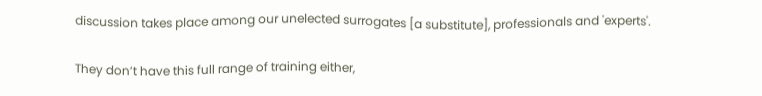discussion takes place among our unelected surrogates [a substitute], professionals and 'experts'.

They don’t have this full range of training either,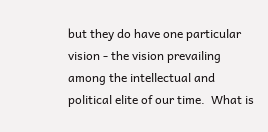but they do have one particular vision - the vision prevailing among the intellectual and political elite of our time.  What is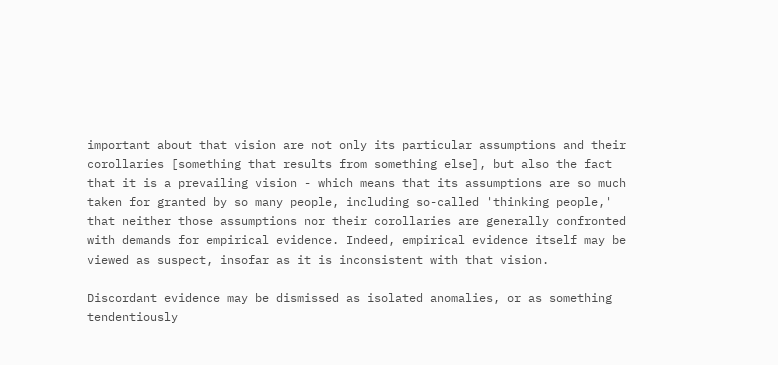important about that vision are not only its particular assumptions and their corollaries [something that results from something else], but also the fact that it is a prevailing vision - which means that its assumptions are so much taken for granted by so many people, including so-called 'thinking people,' that neither those assumptions nor their corollaries are generally confronted with demands for empirical evidence. Indeed, empirical evidence itself may be viewed as suspect, insofar as it is inconsistent with that vision.

Discordant evidence may be dismissed as isolated anomalies, or as something tendentiously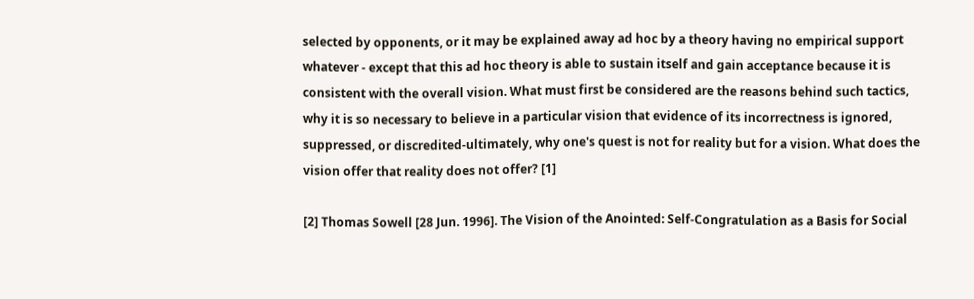selected by opponents, or it may be explained away ad hoc by a theory having no empirical support whatever - except that this ad hoc theory is able to sustain itself and gain acceptance because it is consistent with the overall vision. What must first be considered are the reasons behind such tactics, why it is so necessary to believe in a particular vision that evidence of its incorrectness is ignored, suppressed, or discredited-ultimately, why one's quest is not for reality but for a vision. What does the vision offer that reality does not offer? [1]

[2] Thomas Sowell [28 Jun. 1996]. The Vision of the Anointed: Self-Congratulation as a Basis for Social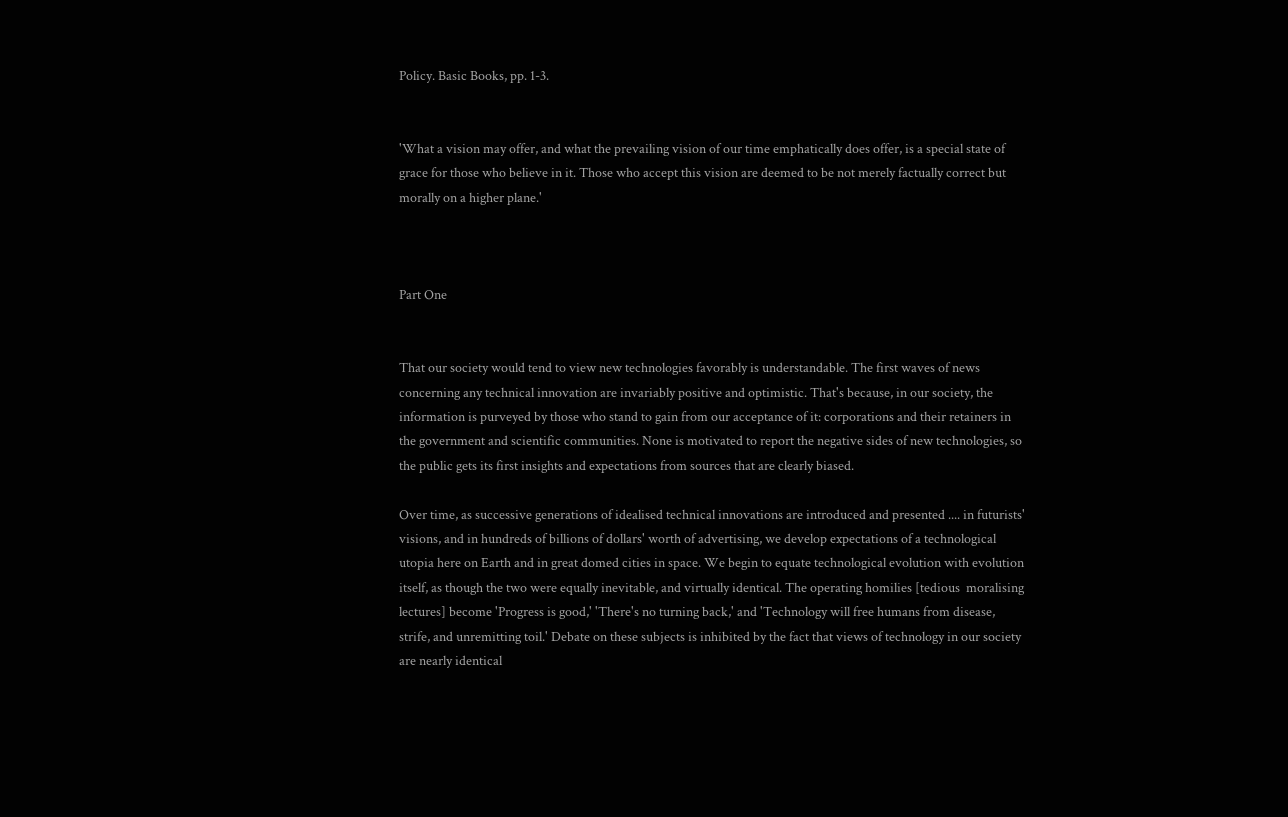Policy. Basic Books, pp. 1-3.


'What a vision may offer, and what the prevailing vision of our time emphatically does offer, is a special state of grace for those who believe in it. Those who accept this vision are deemed to be not merely factually correct but morally on a higher plane.'



Part One


That our society would tend to view new technologies favorably is understandable. The first waves of news concerning any technical innovation are invariably positive and optimistic. That's because, in our society, the information is purveyed by those who stand to gain from our acceptance of it: corporations and their retainers in the government and scientific communities. None is motivated to report the negative sides of new technologies, so the public gets its first insights and expectations from sources that are clearly biased.

Over time, as successive generations of idealised technical innovations are introduced and presented .... in futurists' visions, and in hundreds of billions of dollars' worth of advertising, we develop expectations of a technological utopia here on Earth and in great domed cities in space. We begin to equate technological evolution with evolution itself, as though the two were equally inevitable, and virtually identical. The operating homilies [tedious  moralising lectures] become 'Progress is good,' 'There's no turning back,' and 'Technology will free humans from disease, strife, and unremitting toil.' Debate on these subjects is inhibited by the fact that views of technology in our society are nearly identical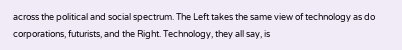across the political and social spectrum. The Left takes the same view of technology as do corporations, futurists, and the Right. Technology, they all say, is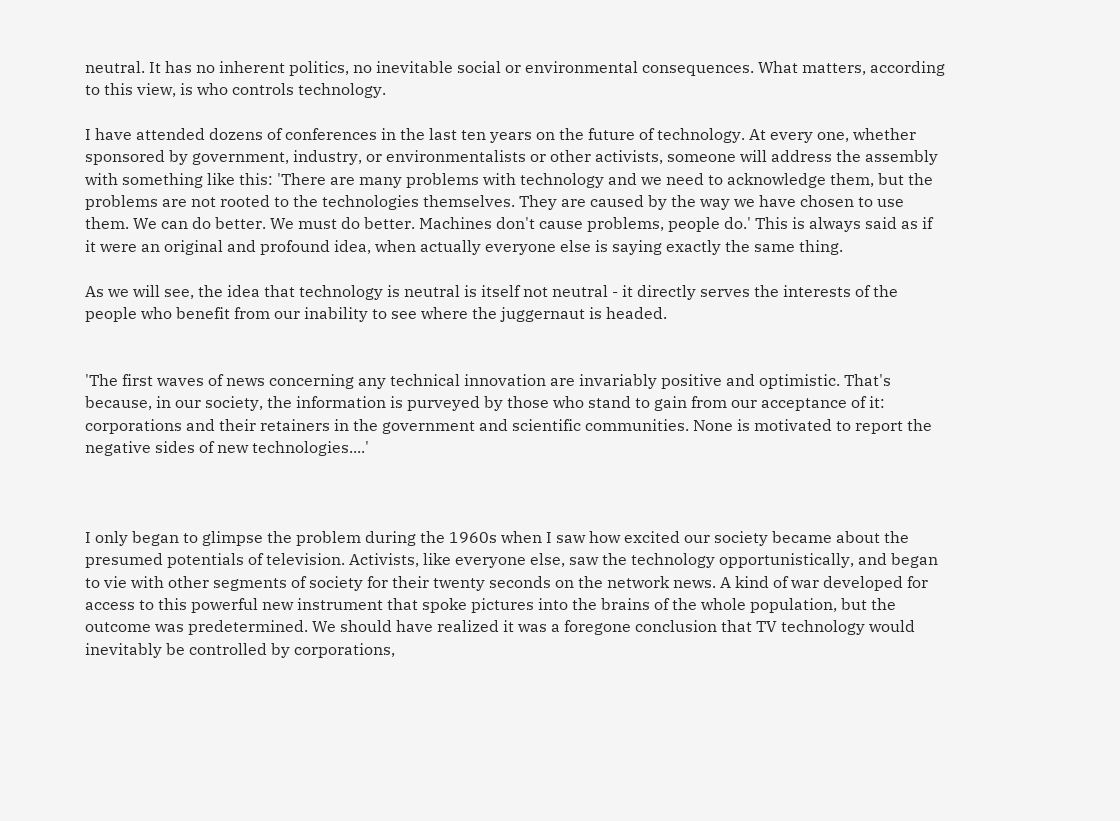neutral. It has no inherent politics, no inevitable social or environmental consequences. What matters, according to this view, is who controls technology.

I have attended dozens of conferences in the last ten years on the future of technology. At every one, whether sponsored by government, industry, or environmentalists or other activists, someone will address the assembly with something like this: 'There are many problems with technology and we need to acknowledge them, but the problems are not rooted to the technologies themselves. They are caused by the way we have chosen to use them. We can do better. We must do better. Machines don't cause problems, people do.' This is always said as if it were an original and profound idea, when actually everyone else is saying exactly the same thing.

As we will see, the idea that technology is neutral is itself not neutral - it directly serves the interests of the people who benefit from our inability to see where the juggernaut is headed.


'The first waves of news concerning any technical innovation are invariably positive and optimistic. That's because, in our society, the information is purveyed by those who stand to gain from our acceptance of it: corporations and their retainers in the government and scientific communities. None is motivated to report the negative sides of new technologies....'



I only began to glimpse the problem during the 1960s when I saw how excited our society became about the presumed potentials of television. Activists, like everyone else, saw the technology opportunistically, and began to vie with other segments of society for their twenty seconds on the network news. A kind of war developed for access to this powerful new instrument that spoke pictures into the brains of the whole population, but the outcome was predetermined. We should have realized it was a foregone conclusion that TV technology would inevitably be controlled by corporations,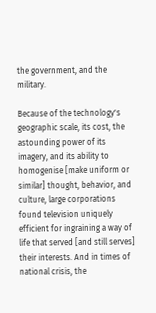the government, and the military.

Because of the technology's geographic scale, its cost, the astounding power of its imagery, and its ability to homogenise [make uniform or similar] thought, behavior, and culture, large corporations found television uniquely efficient for ingraining a way of life that served [and still serves] their interests. And in times of national crisis, the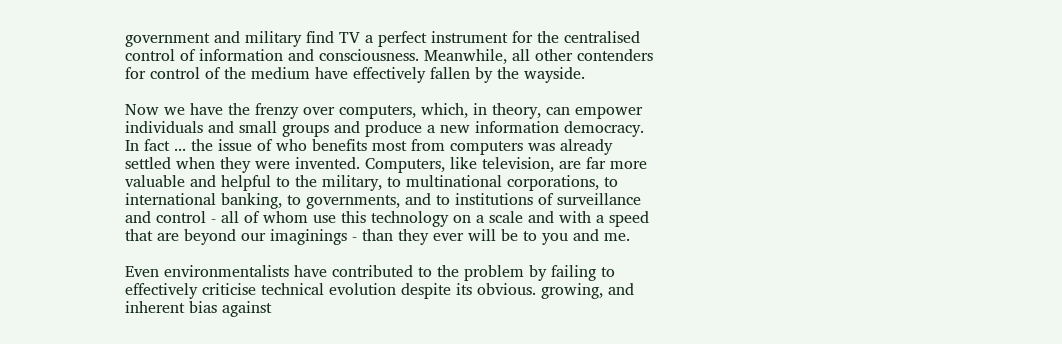government and military find TV a perfect instrument for the centralised control of information and consciousness. Meanwhile, all other contenders for control of the medium have effectively fallen by the wayside.

Now we have the frenzy over computers, which, in theory, can empower individuals and small groups and produce a new information democracy. In fact ... the issue of who benefits most from computers was already settled when they were invented. Computers, like television, are far more valuable and helpful to the military, to multinational corporations, to international banking, to governments, and to institutions of surveillance and control - all of whom use this technology on a scale and with a speed that are beyond our imaginings - than they ever will be to you and me.

Even environmentalists have contributed to the problem by failing to effectively criticise technical evolution despite its obvious. growing, and inherent bias against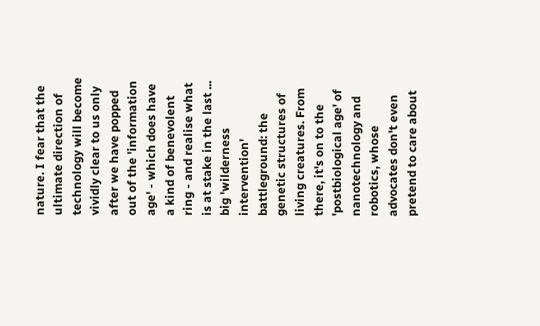nature. I fear that the ultimate direction of technology will become vividly clear to us only after we have popped out of the 'information age' - which does have a kind of benevolent ring - and realise what is at stake in the last ... big 'wilderness intervention' battleground: the genetic structures of living creatures. From there, it's on to the  'postbiological age' of nanotechnology and robotics, whose advocates don't even pretend to care about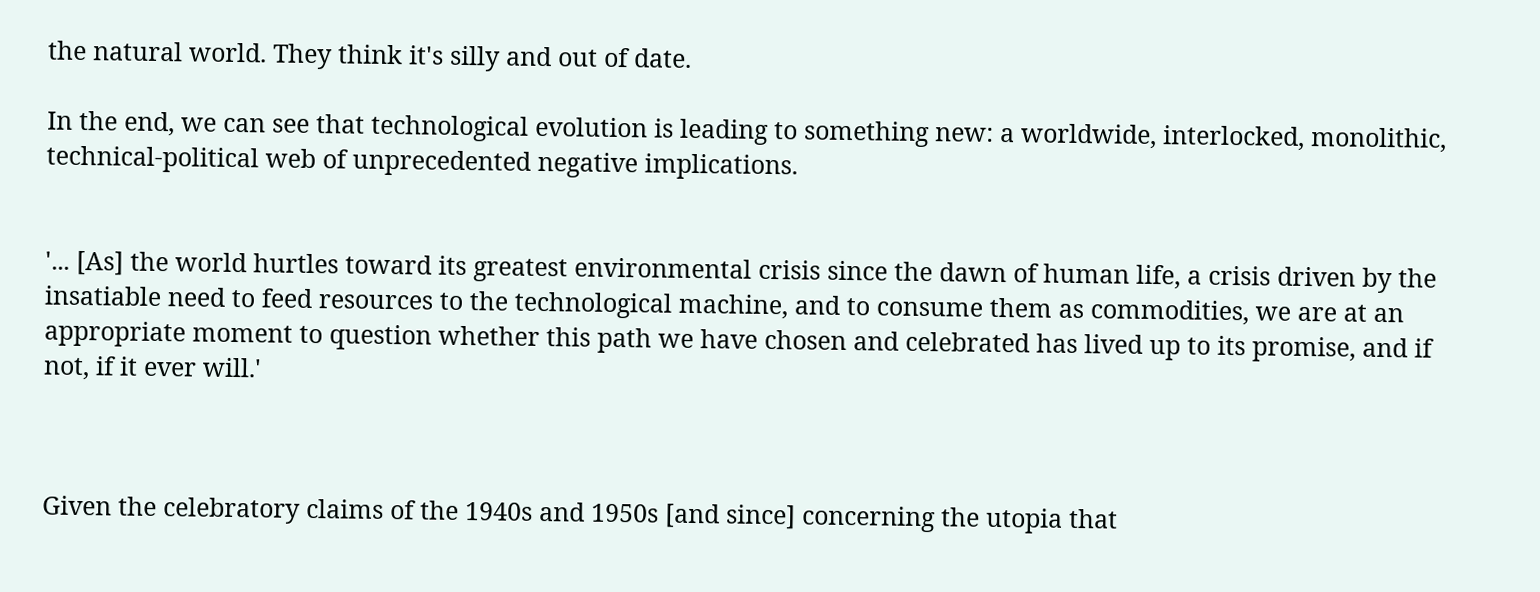the natural world. They think it's silly and out of date.

In the end, we can see that technological evolution is leading to something new: a worldwide, interlocked, monolithic, technical-political web of unprecedented negative implications.


'... [As] the world hurtles toward its greatest environmental crisis since the dawn of human life, a crisis driven by the insatiable need to feed resources to the technological machine, and to consume them as commodities, we are at an appropriate moment to question whether this path we have chosen and celebrated has lived up to its promise, and if not, if it ever will.'



Given the celebratory claims of the 1940s and 1950s [and since] concerning the utopia that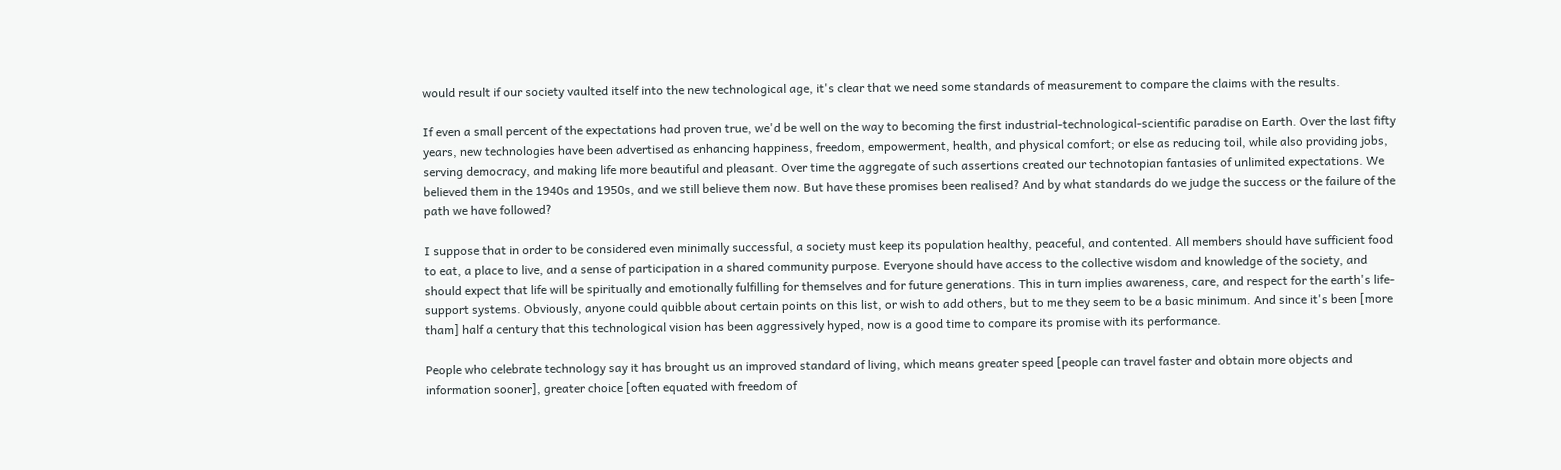would result if our society vaulted itself into the new technological age, it's clear that we need some standards of measurement to compare the claims with the results.

If even a small percent of the expectations had proven true, we'd be well on the way to becoming the first industrial-technological-scientific paradise on Earth. Over the last fifty years, new technologies have been advertised as enhancing happiness, freedom, empowerment, health, and physical comfort; or else as reducing toil, while also providing jobs, serving democracy, and making life more beautiful and pleasant. Over time the aggregate of such assertions created our technotopian fantasies of unlimited expectations. We believed them in the 1940s and 1950s, and we still believe them now. But have these promises been realised? And by what standards do we judge the success or the failure of the path we have followed?

I suppose that in order to be considered even minimally successful, a society must keep its population healthy, peaceful, and contented. All members should have sufficient food to eat, a place to live, and a sense of participation in a shared community purpose. Everyone should have access to the collective wisdom and knowledge of the society, and should expect that life will be spiritually and emotionally fulfilling for themselves and for future generations. This in turn implies awareness, care, and respect for the earth's life-support systems. Obviously, anyone could quibble about certain points on this list, or wish to add others, but to me they seem to be a basic minimum. And since it's been [more tham] half a century that this technological vision has been aggressively hyped, now is a good time to compare its promise with its performance.

People who celebrate technology say it has brought us an improved standard of living, which means greater speed [people can travel faster and obtain more objects and information sooner], greater choice [often equated with freedom of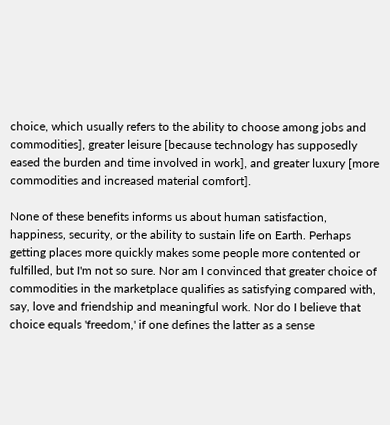choice, which usually refers to the ability to choose among jobs and commodities], greater leisure [because technology has supposedly eased the burden and time involved in work], and greater luxury [more commodities and increased material comfort].

None of these benefits informs us about human satisfaction, happiness, security, or the ability to sustain life on Earth. Perhaps getting places more quickly makes some people more contented or fulfilled, but I'm not so sure. Nor am I convinced that greater choice of commodities in the marketplace qualifies as satisfying compared with, say, love and friendship and meaningful work. Nor do I believe that choice equals 'freedom,' if one defines the latter as a sense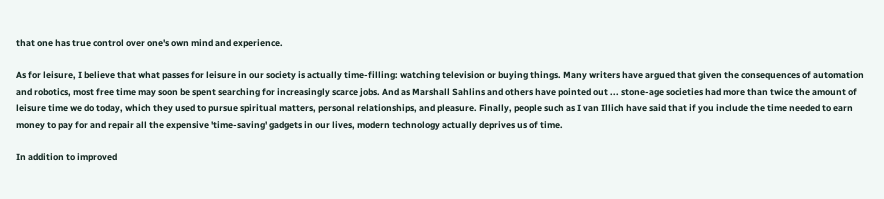that one has true control over one's own mind and experience.

As for leisure, I believe that what passes for leisure in our society is actually time-filling: watching television or buying things. Many writers have argued that given the consequences of automation and robotics, most free time may soon be spent searching for increasingly scarce jobs. And as Marshall Sahlins and others have pointed out ... stone-age societies had more than twice the amount of leisure time we do today, which they used to pursue spiritual matters, personal relationships, and pleasure. Finally, people such as I van Illich have said that if you include the time needed to earn money to pay for and repair all the expensive 'time-saving' gadgets in our lives, modern technology actually deprives us of time.

In addition to improved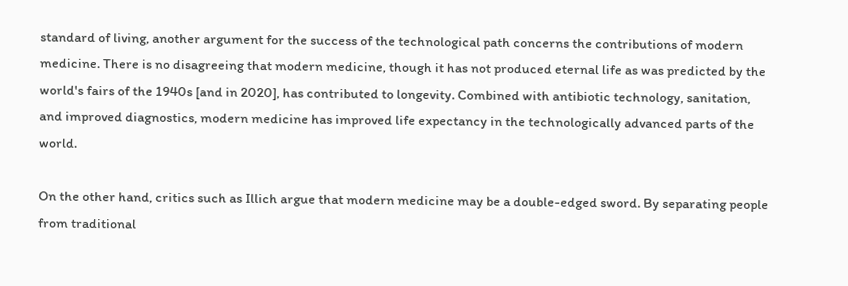standard of living, another argument for the success of the technological path concerns the contributions of modern medicine. There is no disagreeing that modern medicine, though it has not produced eternal life as was predicted by the world's fairs of the 1940s [and in 2020], has contributed to longevity. Combined with antibiotic technology, sanitation, and improved diagnostics, modern medicine has improved life expectancy in the technologically advanced parts of the world.

On the other hand, critics such as Illich argue that modern medicine may be a double-edged sword. By separating people from traditional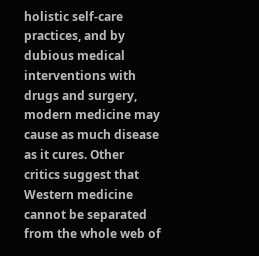holistic self-care practices, and by dubious medical interventions with drugs and surgery, modern medicine may cause as much disease as it cures. Other critics suggest that Western medicine cannot be separated from the whole web of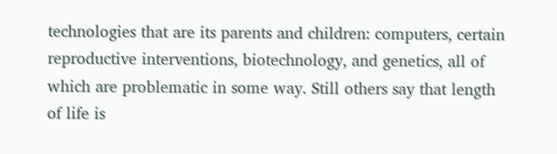technologies that are its parents and children: computers, certain reproductive interventions, biotechnology, and genetics, all of which are problematic in some way. Still others say that length of life is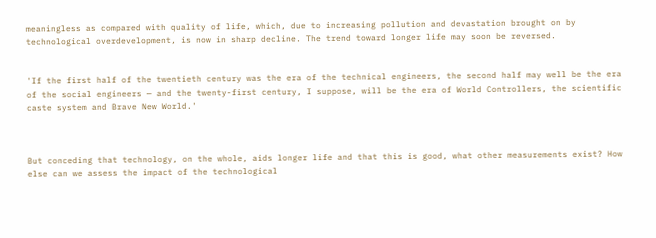meaningless as compared with quality of life, which, due to increasing pollution and devastation brought on by technological overdevelopment, is now in sharp decline. The trend toward longer life may soon be reversed.


'If the first half of the twentieth century was the era of the technical engineers, the second half may well be the era of the social engineers — and the twenty-first century, I suppose, will be the era of World Controllers, the scientific caste system and Brave New World.'



But conceding that technology, on the whole, aids longer life and that this is good, what other measurements exist? How else can we assess the impact of the technological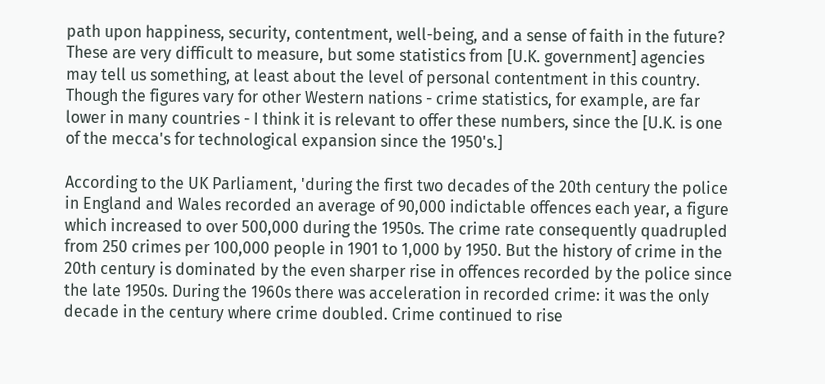path upon happiness, security, contentment, well-being, and a sense of faith in the future? These are very difficult to measure, but some statistics from [U.K. government] agencies may tell us something, at least about the level of personal contentment in this country. Though the figures vary for other Western nations - crime statistics, for example, are far lower in many countries - I think it is relevant to offer these numbers, since the [U.K. is one of the mecca's for technological expansion since the 1950's.]

According to the UK Parliament, 'during the first two decades of the 20th century the police in England and Wales recorded an average of 90,000 indictable offences each year, a figure which increased to over 500,000 during the 1950s. The crime rate consequently quadrupled from 250 crimes per 100,000 people in 1901 to 1,000 by 1950. But the history of crime in the 20th century is dominated by the even sharper rise in offences recorded by the police since the late 1950s. During the 1960s there was acceleration in recorded crime: it was the only decade in the century where crime doubled. Crime continued to rise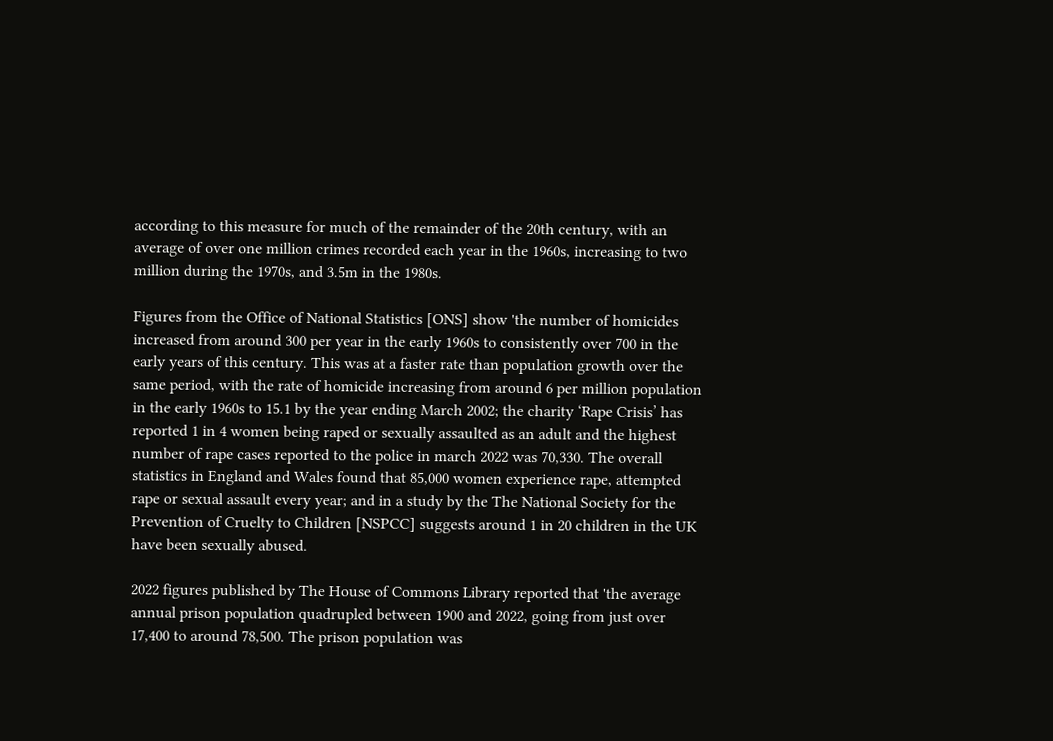according to this measure for much of the remainder of the 20th century, with an average of over one million crimes recorded each year in the 1960s, increasing to two million during the 1970s, and 3.5m in the 1980s.

Figures from the Office of National Statistics [ONS] show 'the number of homicides increased from around 300 per year in the early 1960s to consistently over 700 in the early years of this century. This was at a faster rate than population growth over the same period, with the rate of homicide increasing from around 6 per million population in the early 1960s to 15.1 by the year ending March 2002; the charity ‘Rape Crisis’ has reported 1 in 4 women being raped or sexually assaulted as an adult and the highest number of rape cases reported to the police in march 2022 was 70,330. The overall statistics in England and Wales found that 85,000 women experience rape, attempted rape or sexual assault every year; and in a study by the The National Society for the Prevention of Cruelty to Children [NSPCC] suggests around 1 in 20 children in the UK have been sexually abused.

2022 figures published by The House of Commons Library reported that 'the average annual prison population quadrupled between 1900 and 2022, going from just over 17,400 to around 78,500. The prison population was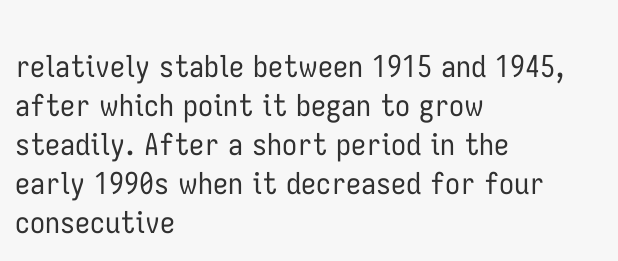relatively stable between 1915 and 1945, after which point it began to grow steadily. After a short period in the early 1990s when it decreased for four consecutive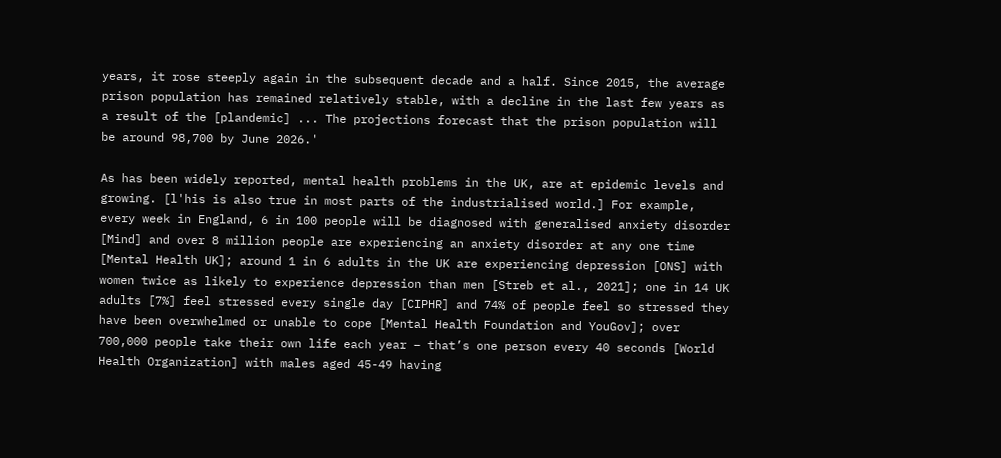years, it rose steeply again in the subsequent decade and a half. Since 2015, the average prison population has remained relatively stable, with a decline in the last few years as a result of the [plandemic] ... The projections forecast that the prison population will be around 98,700 by June 2026.'

As has been widely reported, mental health problems in the UK, are at epidemic levels and growing. [l'his is also true in most parts of the industrialised world.] For example, every week in England, 6 in 100 people will be diagnosed with generalised anxiety disorder [Mind] and over 8 million people are experiencing an anxiety disorder at any one time [Mental Health UK]; around 1 in 6 adults in the UK are experiencing depression [ONS] with women twice as likely to experience depression than men [Streb et al., 2021]; one in 14 UK adults [7%] feel stressed every single day [CIPHR] and 74% of people feel so stressed they have been overwhelmed or unable to cope [Mental Health Foundation and YouGov]; over 700,000 people take their own life each year – that’s one person every 40 seconds [World Health Organization] with males aged 45-49 having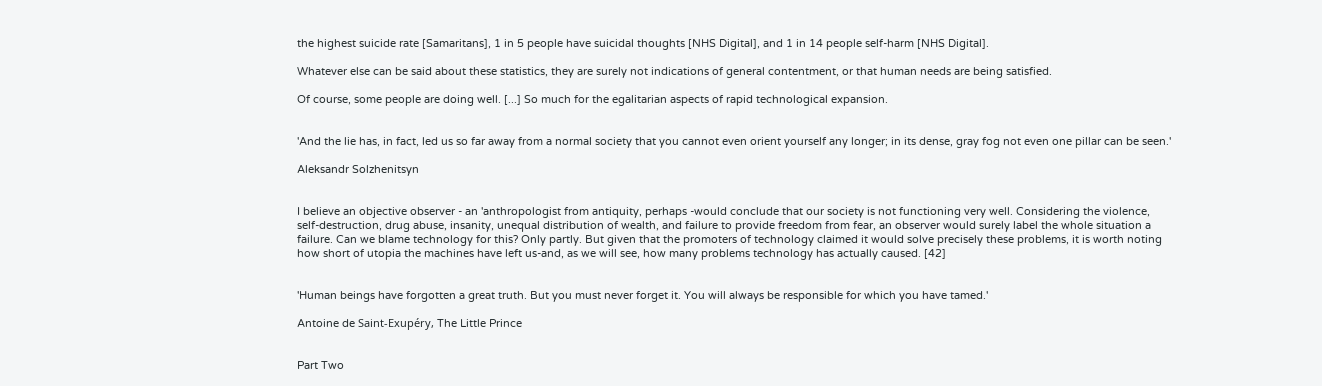the highest suicide rate [Samaritans], 1 in 5 people have suicidal thoughts [NHS Digital], and 1 in 14 people self-harm [NHS Digital].

Whatever else can be said about these statistics, they are surely not indications of general contentment, or that human needs are being satisfied.

Of course, some people are doing well. [...] So much for the egalitarian aspects of rapid technological expansion.


'And the lie has, in fact, led us so far away from a normal society that you cannot even orient yourself any longer; in its dense, gray fog not even one pillar can be seen.'

Aleksandr Solzhenitsyn


I believe an objective observer - an 'anthropologist from antiquity, perhaps -would conclude that our society is not functioning very well. Considering the violence, self-destruction, drug abuse, insanity, unequal distribution of wealth, and failure to provide freedom from fear, an observer would surely label the whole situation a failure. Can we blame technology for this? Only partly. But given that the promoters of technology claimed it would solve precisely these problems, it is worth noting how short of utopia the machines have left us-and, as we will see, how many problems technology has actually caused. [42]


'Human beings have forgotten a great truth. But you must never forget it. You will always be responsible for which you have tamed.'

Antoine de Saint-Exupéry, The Little Prince


Part Two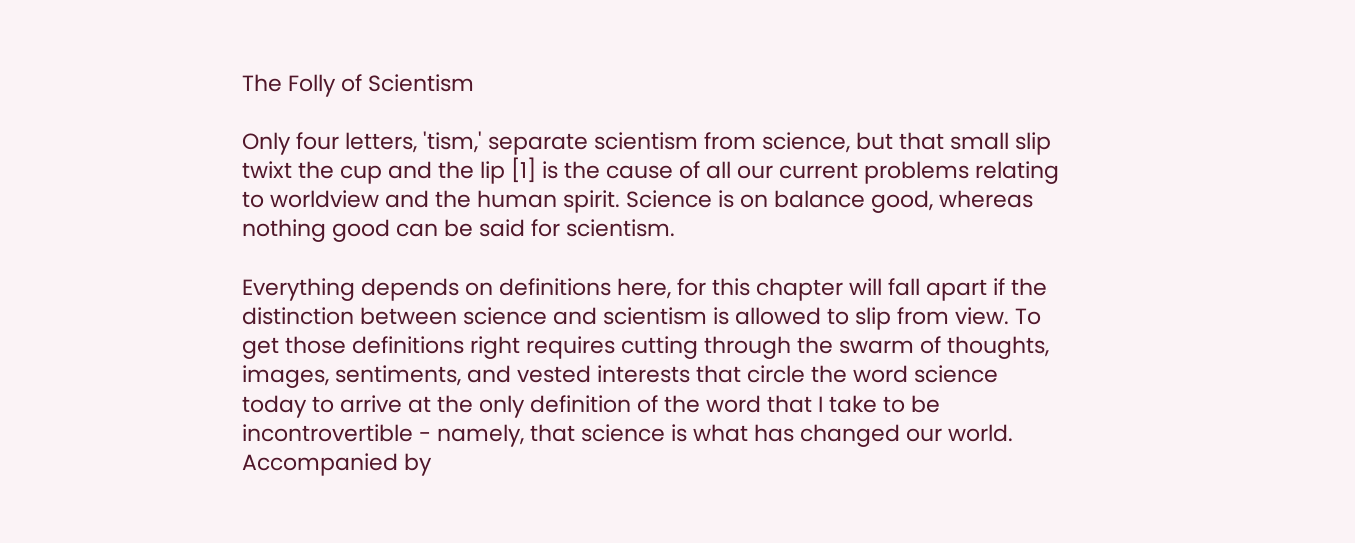The Folly of Scientism

Only four letters, 'tism,' separate scientism from science, but that small slip twixt the cup and the lip [1] is the cause of all our current problems relating to worldview and the human spirit. Science is on balance good, whereas nothing good can be said for scientism.

Everything depends on definitions here, for this chapter will fall apart if the distinction between science and scientism is allowed to slip from view. To get those definitions right requires cutting through the swarm of thoughts, images, sentiments, and vested interests that circle the word science today to arrive at the only definition of the word that I take to be incontrovertible - namely, that science is what has changed our world. Accompanied by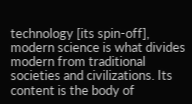technology [its spin-off], modern science is what divides modern from traditional societies and civilizations. Its content is the body of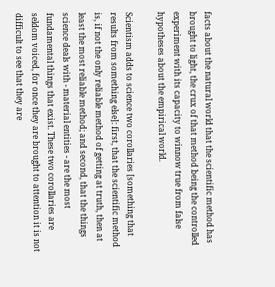facts about the natural world that the scientific method has brought to light, the crux of that method being the controlled experiment with its capacity to winnow true from false hypotheses about the empirical world.

Scientism adds to science two corollaries [something that results from something else]: first, that the scientific method is, if not the only reliable method of getting at truth, then at least the most reliable method; and second, that the things science deals with - material entities - are the most fundamental things that exist. These two corollaries are seldom voiced, for once they are brought to attention it is not difficult to see that they are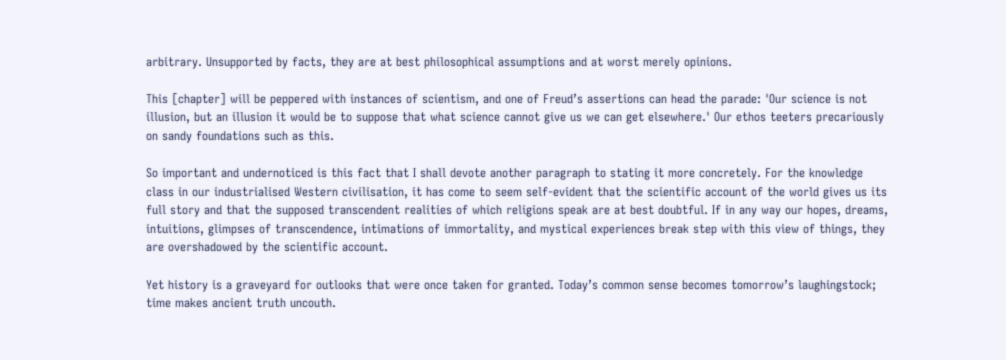arbitrary. Unsupported by facts, they are at best philosophical assumptions and at worst merely opinions.

This [chapter] will be peppered with instances of scientism, and one of Freud’s assertions can head the parade: 'Our science is not illusion, but an illusion it would be to suppose that what science cannot give us we can get elsewhere.' Our ethos teeters precariously on sandy foundations such as this.

So important and undernoticed is this fact that I shall devote another paragraph to stating it more concretely. For the knowledge class in our industrialised Western civilisation, it has come to seem self-evident that the scientific account of the world gives us its full story and that the supposed transcendent realities of which religions speak are at best doubtful. If in any way our hopes, dreams, intuitions, glimpses of transcendence, intimations of immortality, and mystical experiences break step with this view of things, they are overshadowed by the scientific account.

Yet history is a graveyard for outlooks that were once taken for granted. Today’s common sense becomes tomorrow’s laughingstock; time makes ancient truth uncouth.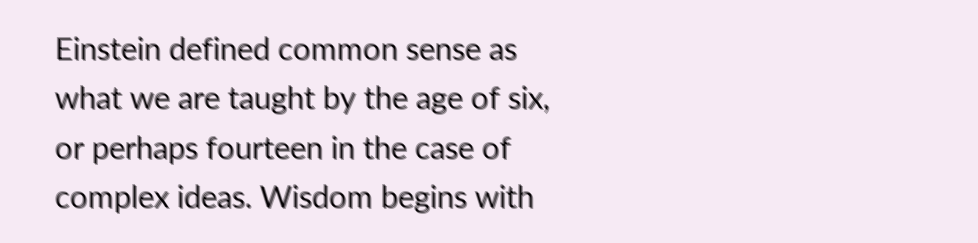Einstein defined common sense as what we are taught by the age of six, or perhaps fourteen in the case of complex ideas. Wisdom begins with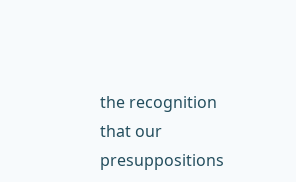the recognition that our presuppositions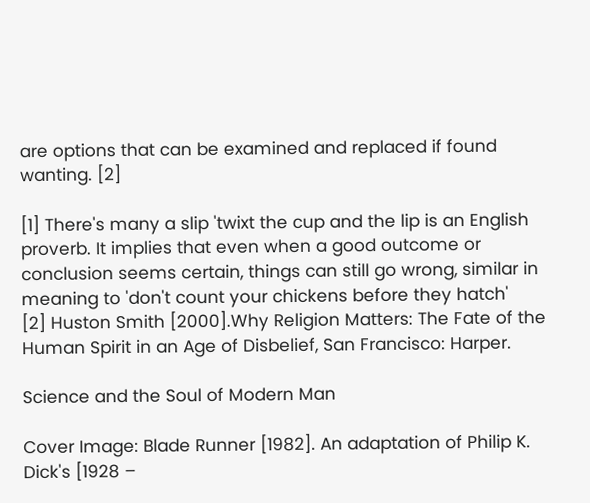are options that can be examined and replaced if found wanting. [2]

[1] There's many a slip 'twixt the cup and the lip is an English proverb. It implies that even when a good outcome or conclusion seems certain, things can still go wrong, similar in meaning to 'don't count your chickens before they hatch'
[2] Huston Smith [2000].Why Religion Matters: The Fate of the Human Spirit in an Age of Disbelief, San Francisco: Harper.

Science and the Soul of Modern Man

Cover Image: Blade Runner [1982]. An adaptation of Philip K. Dick's [1928 –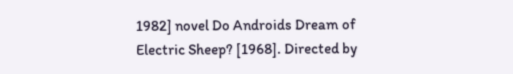1982] novel Do Androids Dream of Electric Sheep? [1968]. Directed by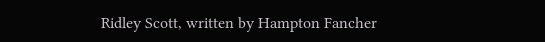Ridley Scott, written by Hampton Fancher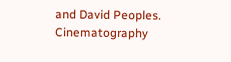and David Peoples. Cinematography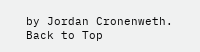by Jordan Cronenweth.
Back to Top